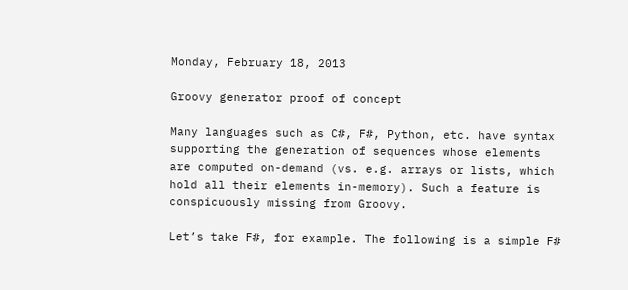Monday, February 18, 2013

Groovy generator proof of concept

Many languages such as C#, F#, Python, etc. have syntax supporting the generation of sequences whose elements are computed on-demand (vs. e.g. arrays or lists, which hold all their elements in-memory). Such a feature is conspicuously missing from Groovy.

Let’s take F#, for example. The following is a simple F#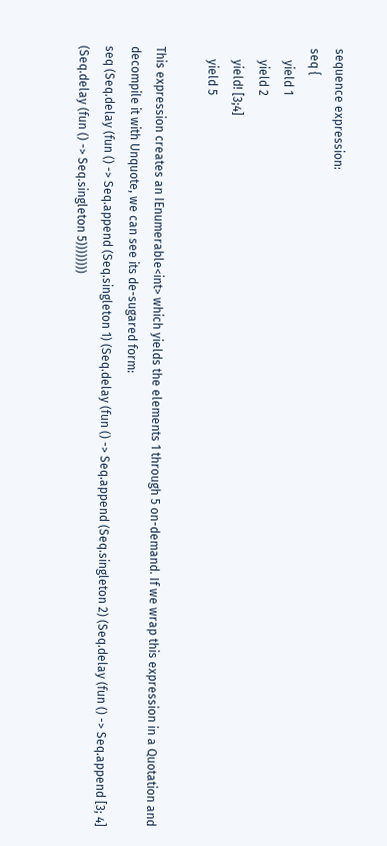sequence expression:
seq {
    yield 1
    yield 2
    yield! [3;4]
    yield 5

This expression creates an IEnumerable<int> which yields the elements 1 through 5 on-demand. If we wrap this expression in a Quotation and decompile it with Unquote, we can see its de-sugared form:
seq (Seq.delay (fun () -> Seq.append (Seq.singleton 1) (Seq.delay (fun () -> Seq.append (Seq.singleton 2) (Seq.delay (fun () -> Seq.append [3; 4] (Seq.delay (fun () -> Seq.singleton 5))))))))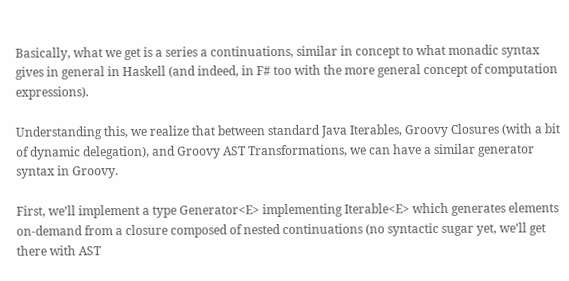Basically, what we get is a series a continuations, similar in concept to what monadic syntax gives in general in Haskell (and indeed, in F# too with the more general concept of computation expressions).

Understanding this, we realize that between standard Java Iterables, Groovy Closures (with a bit of dynamic delegation), and Groovy AST Transformations, we can have a similar generator syntax in Groovy.

First, we’ll implement a type Generator<E> implementing Iterable<E> which generates elements on-demand from a closure composed of nested continuations (no syntactic sugar yet, we’ll get there with AST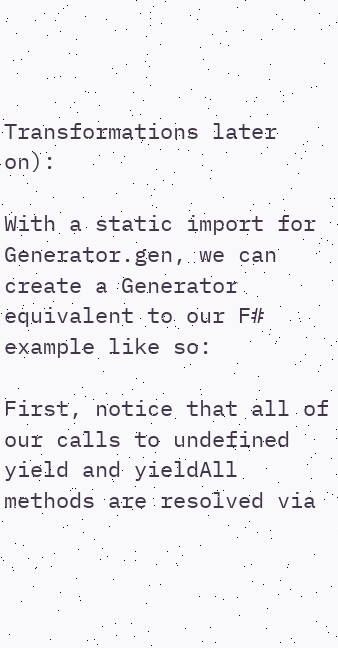Transformations later on):

With a static import for Generator.gen, we can create a Generator equivalent to our F# example like so:

First, notice that all of our calls to undefined yield and yieldAll methods are resolved via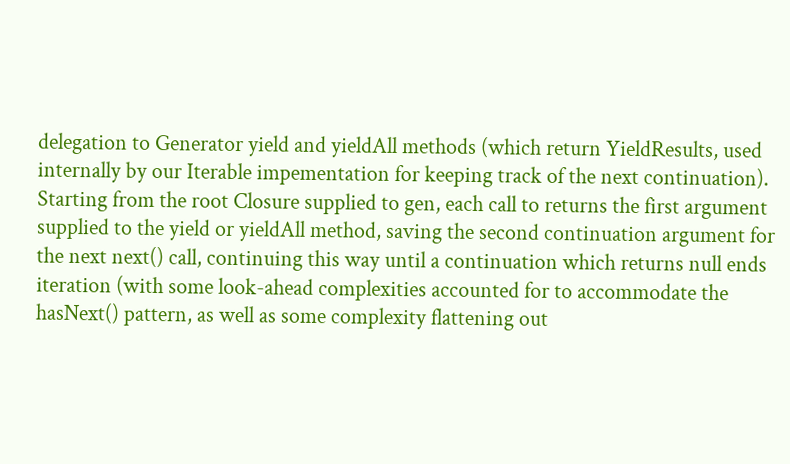delegation to Generator yield and yieldAll methods (which return YieldResults, used internally by our Iterable impementation for keeping track of the next continuation). Starting from the root Closure supplied to gen, each call to returns the first argument supplied to the yield or yieldAll method, saving the second continuation argument for the next next() call, continuing this way until a continuation which returns null ends iteration (with some look-ahead complexities accounted for to accommodate the hasNext() pattern, as well as some complexity flattening out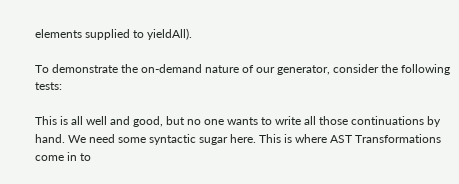elements supplied to yieldAll).

To demonstrate the on-demand nature of our generator, consider the following tests:

This is all well and good, but no one wants to write all those continuations by hand. We need some syntactic sugar here. This is where AST Transformations come in to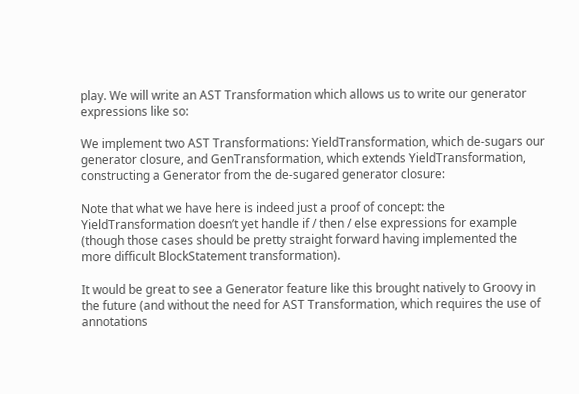play. We will write an AST Transformation which allows us to write our generator expressions like so:

We implement two AST Transformations: YieldTransformation, which de-sugars our generator closure, and GenTransformation, which extends YieldTransformation, constructing a Generator from the de-sugared generator closure:

Note that what we have here is indeed just a proof of concept: the YieldTransformation doesn’t yet handle if / then / else expressions for example (though those cases should be pretty straight forward having implemented the more difficult BlockStatement transformation).

It would be great to see a Generator feature like this brought natively to Groovy in the future (and without the need for AST Transformation, which requires the use of annotations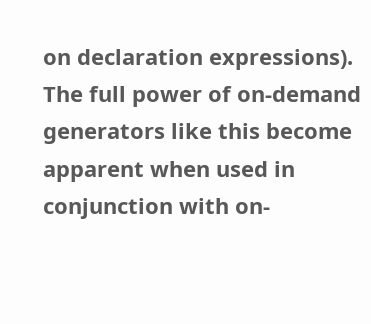on declaration expressions). The full power of on-demand generators like this become apparent when used in conjunction with on-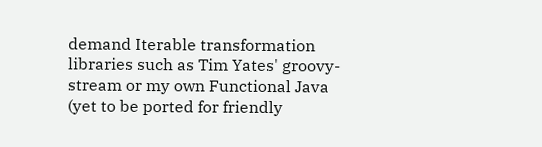demand Iterable transformation libraries such as Tim Yates' groovy-stream or my own Functional Java (yet to be ported for friendly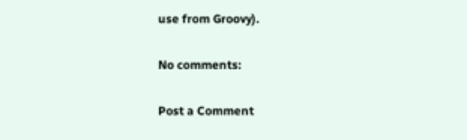use from Groovy).

No comments:

Post a Comment